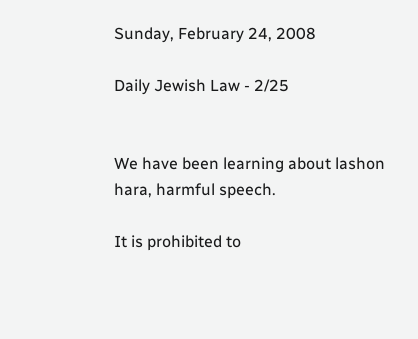Sunday, February 24, 2008

Daily Jewish Law - 2/25


We have been learning about lashon hara, harmful speech.

It is prohibited to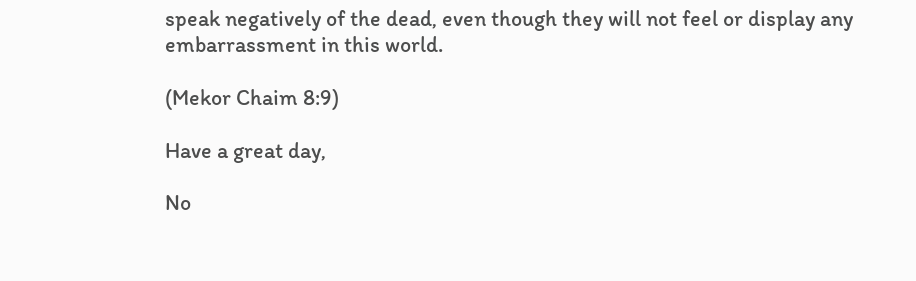speak negatively of the dead, even though they will not feel or display any embarrassment in this world.

(Mekor Chaim 8:9)

Have a great day,

No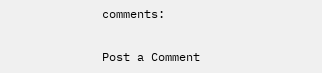comments:

Post a Comment